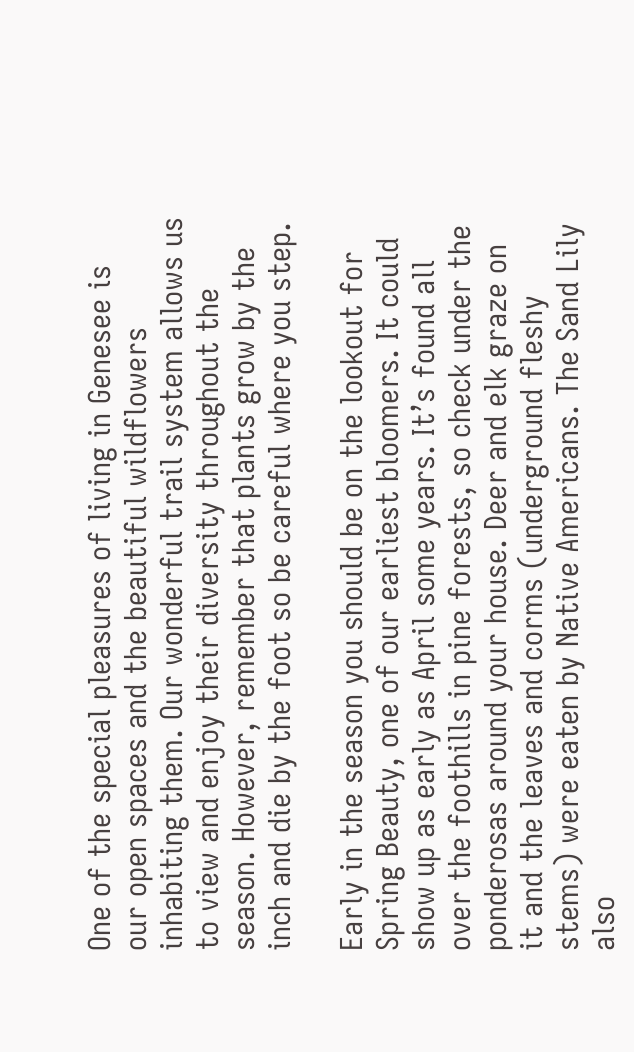One of the special pleasures of living in Genesee is our open spaces and the beautiful wildflowers inhabiting them. Our wonderful trail system allows us to view and enjoy their diversity throughout the season. However, remember that plants grow by the inch and die by the foot so be careful where you step.

Early in the season you should be on the lookout for Spring Beauty, one of our earliest bloomers. It could show up as early as April some years. It’s found all over the foothills in pine forests, so check under the ponderosas around your house. Deer and elk graze on it and the leaves and corms (underground fleshy stems) were eaten by Native Americans. The Sand Lily also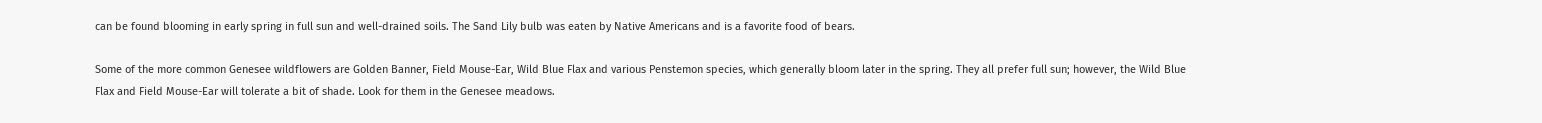can be found blooming in early spring in full sun and well-drained soils. The Sand Lily bulb was eaten by Native Americans and is a favorite food of bears.

Some of the more common Genesee wildflowers are Golden Banner, Field Mouse-Ear, Wild Blue Flax and various Penstemon species, which generally bloom later in the spring. They all prefer full sun; however, the Wild Blue Flax and Field Mouse-Ear will tolerate a bit of shade. Look for them in the Genesee meadows.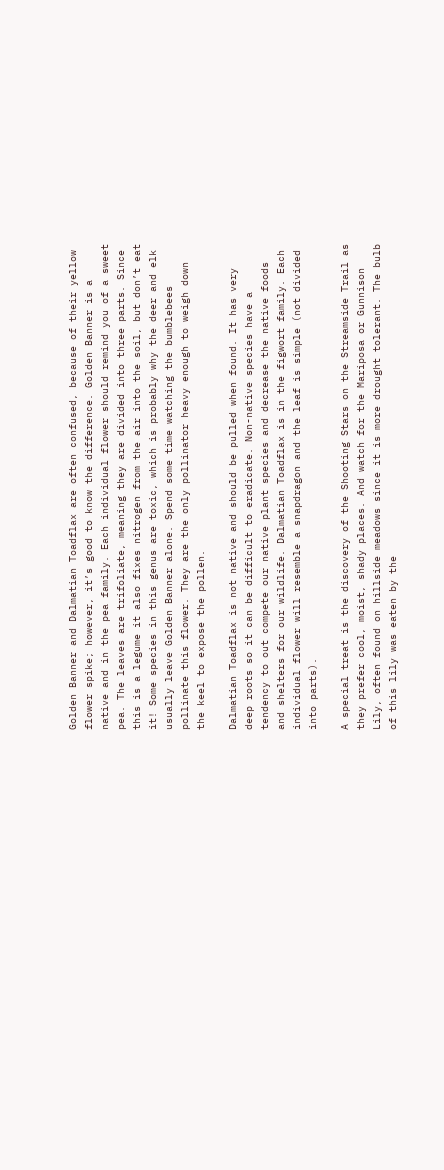Golden Banner and Dalmatian Toadflax are often confused, because of their yellow flower spike; however, it’s good to know the difference. Golden Banner is a native and in the pea family. Each individual flower should remind you of a sweet pea. The leaves are trifoliate, meaning they are divided into three parts. Since this is a legume it also fixes nitrogen from the air into the soil, but don’t eat it! Some species in this genus are toxic, which is probably why the deer and elk usually leave Golden Banner alone. Spend some time watching the bumblebees pollinate this flower. They are the only pollinator heavy enough to weigh down the keel to expose the pollen.

Dalmatian Toadflax is not native and should be pulled when found. It has very deep roots so it can be difficult to eradicate. Non-native species have a tendency to out compete our native plant species and decrease the native foods and shelters for our wildlife. Dalmatian Toadflax is in the figwort family. Each individual flower will resemble a snapdragon and the leaf is simple (not divided into parts).

A special treat is the discovery of the Shooting Stars on the Streamside Trail as they prefer cool, moist, shady places. And watch for the Mariposa or Gunnison Lily, often found on hillside meadows since it is more drought tolerant. The bulb of this lily was eaten by the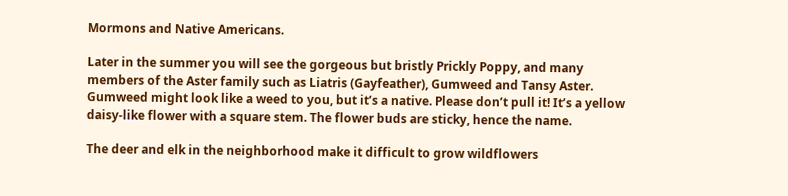Mormons and Native Americans.

Later in the summer you will see the gorgeous but bristly Prickly Poppy, and many members of the Aster family such as Liatris (Gayfeather), Gumweed and Tansy Aster. Gumweed might look like a weed to you, but it’s a native. Please don’t pull it! It’s a yellow daisy-like flower with a square stem. The flower buds are sticky, hence the name.

The deer and elk in the neighborhood make it difficult to grow wildflowers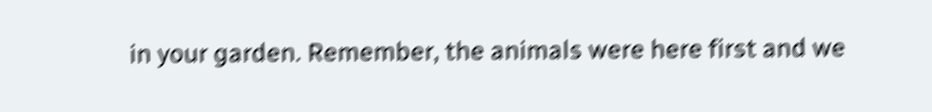in your garden. Remember, the animals were here first and we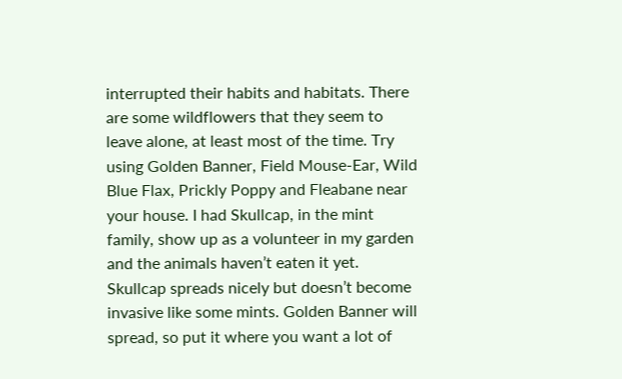interrupted their habits and habitats. There are some wildflowers that they seem to leave alone, at least most of the time. Try using Golden Banner, Field Mouse-Ear, Wild Blue Flax, Prickly Poppy and Fleabane near your house. I had Skullcap, in the mint family, show up as a volunteer in my garden and the animals haven’t eaten it yet. Skullcap spreads nicely but doesn’t become invasive like some mints. Golden Banner will spread, so put it where you want a lot of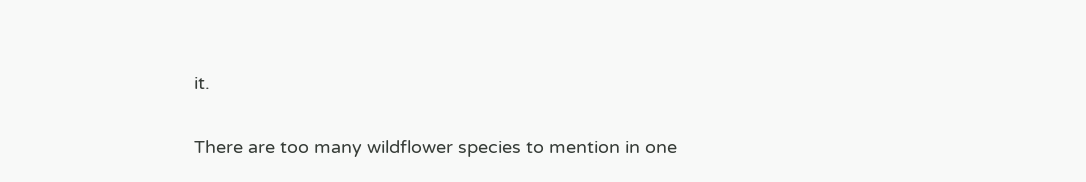it.

There are too many wildflower species to mention in one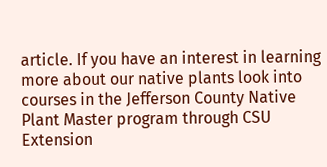article. If you have an interest in learning more about our native plants look into courses in the Jefferson County Native Plant Master program through CSU Extension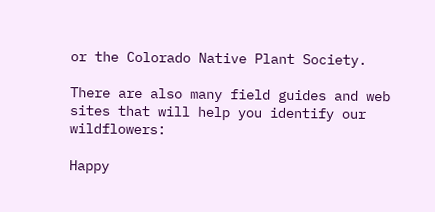or the Colorado Native Plant Society.

There are also many field guides and web sites that will help you identify our wildflowers:

Happy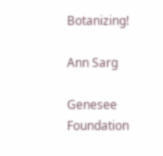Botanizing!

Ann Sarg

Genesee Foundation